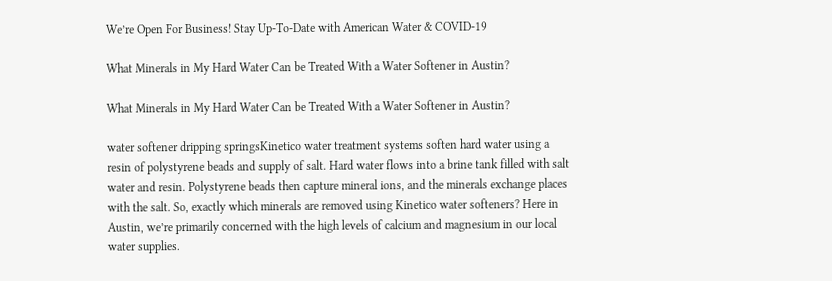We’re Open For Business! Stay Up-To-Date with American Water & COVID-19

What Minerals in My Hard Water Can be Treated With a Water Softener in Austin?

What Minerals in My Hard Water Can be Treated With a Water Softener in Austin?

water softener dripping springsKinetico water treatment systems soften hard water using a resin of polystyrene beads and supply of salt. Hard water flows into a brine tank filled with salt water and resin. Polystyrene beads then capture mineral ions, and the minerals exchange places with the salt. So, exactly which minerals are removed using Kinetico water softeners? Here in Austin, we’re primarily concerned with the high levels of calcium and magnesium in our local water supplies.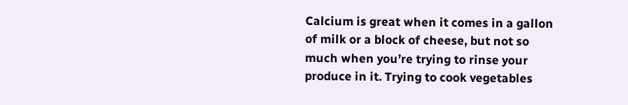Calcium is great when it comes in a gallon of milk or a block of cheese, but not so much when you’re trying to rinse your produce in it. Trying to cook vegetables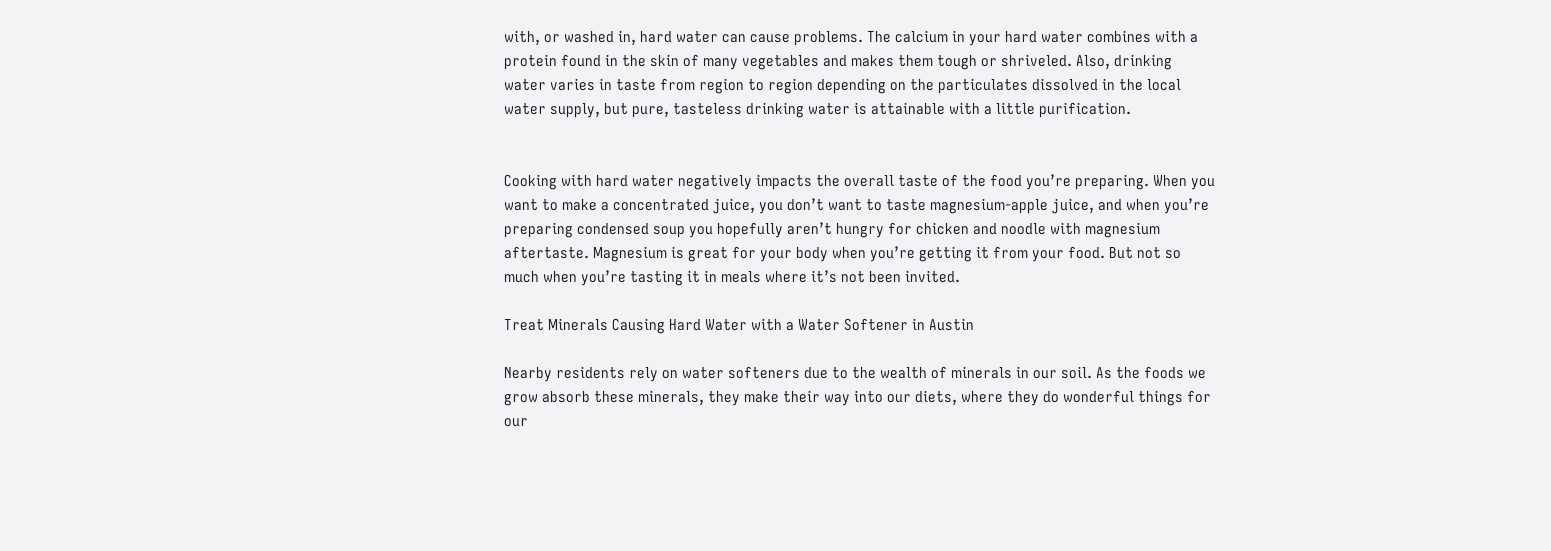with, or washed in, hard water can cause problems. The calcium in your hard water combines with a protein found in the skin of many vegetables and makes them tough or shriveled. Also, drinking water varies in taste from region to region depending on the particulates dissolved in the local water supply, but pure, tasteless drinking water is attainable with a little purification.


Cooking with hard water negatively impacts the overall taste of the food you’re preparing. When you want to make a concentrated juice, you don’t want to taste magnesium-apple juice, and when you’re preparing condensed soup you hopefully aren’t hungry for chicken and noodle with magnesium aftertaste. Magnesium is great for your body when you’re getting it from your food. But not so much when you’re tasting it in meals where it’s not been invited.

Treat Minerals Causing Hard Water with a Water Softener in Austin

Nearby residents rely on water softeners due to the wealth of minerals in our soil. As the foods we grow absorb these minerals, they make their way into our diets, where they do wonderful things for our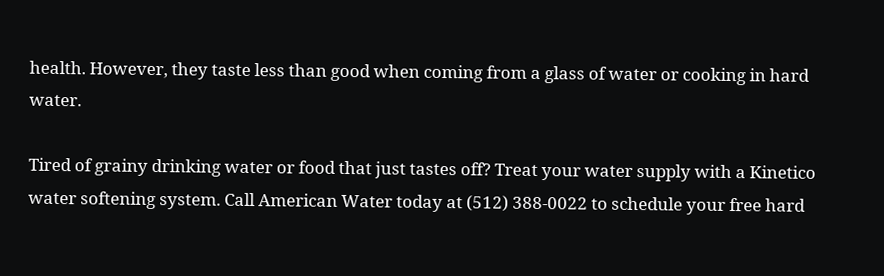health. However, they taste less than good when coming from a glass of water or cooking in hard water.

Tired of grainy drinking water or food that just tastes off? Treat your water supply with a Kinetico water softening system. Call American Water today at (512) 388-0022 to schedule your free hard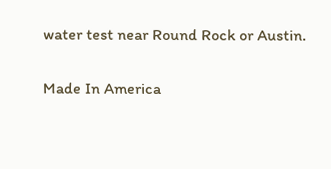water test near Round Rock or Austin.

Made In America